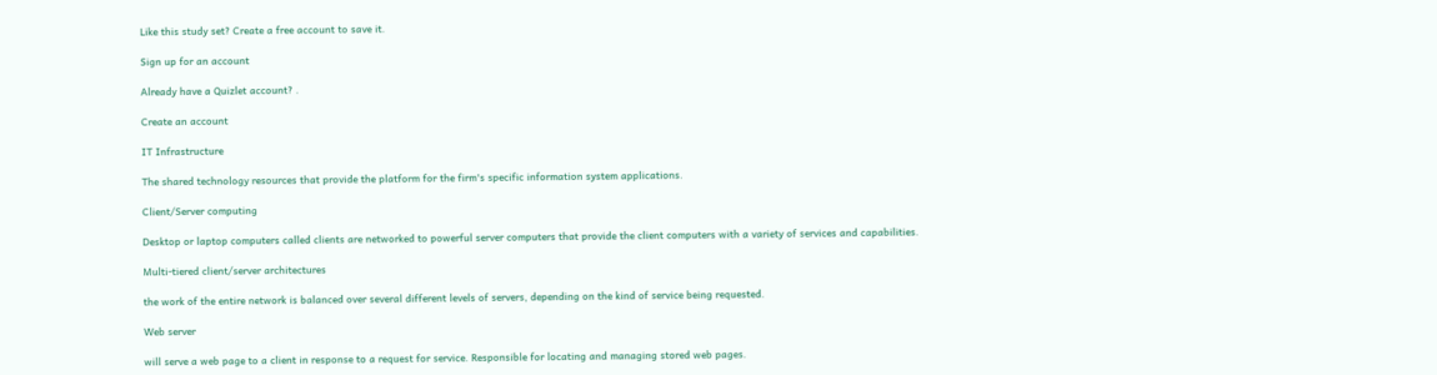Like this study set? Create a free account to save it.

Sign up for an account

Already have a Quizlet account? .

Create an account

IT Infrastructure

The shared technology resources that provide the platform for the firm's specific information system applications.

Client/Server computing

Desktop or laptop computers called clients are networked to powerful server computers that provide the client computers with a variety of services and capabilities.

Multi-tiered client/server architectures

the work of the entire network is balanced over several different levels of servers, depending on the kind of service being requested.

Web server

will serve a web page to a client in response to a request for service. Responsible for locating and managing stored web pages.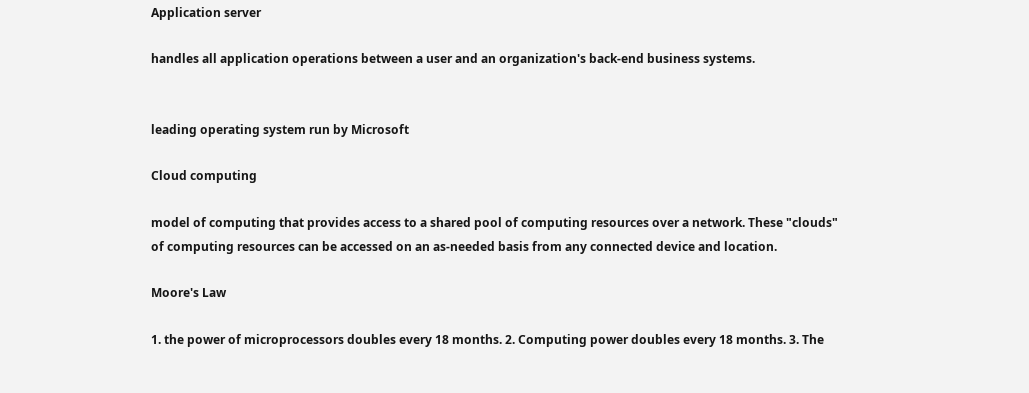Application server

handles all application operations between a user and an organization's back-end business systems.


leading operating system run by Microsoft

Cloud computing

model of computing that provides access to a shared pool of computing resources over a network. These "clouds" of computing resources can be accessed on an as-needed basis from any connected device and location.

Moore's Law

1. the power of microprocessors doubles every 18 months. 2. Computing power doubles every 18 months. 3. The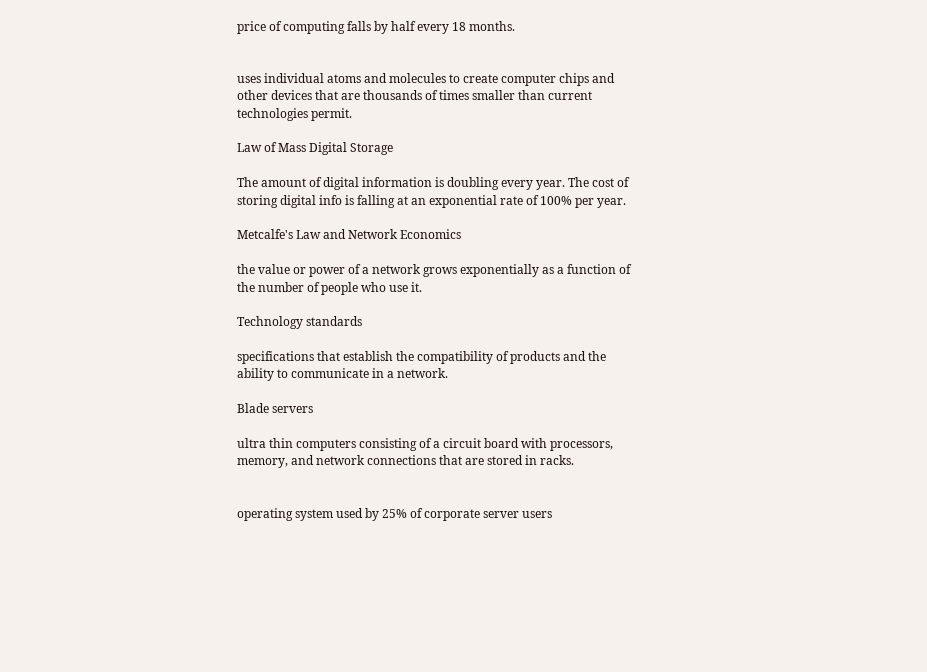price of computing falls by half every 18 months.


uses individual atoms and molecules to create computer chips and other devices that are thousands of times smaller than current technologies permit.

Law of Mass Digital Storage

The amount of digital information is doubling every year. The cost of storing digital info is falling at an exponential rate of 100% per year.

Metcalfe's Law and Network Economics

the value or power of a network grows exponentially as a function of the number of people who use it.

Technology standards

specifications that establish the compatibility of products and the ability to communicate in a network.

Blade servers

ultra thin computers consisting of a circuit board with processors, memory, and network connections that are stored in racks.


operating system used by 25% of corporate server users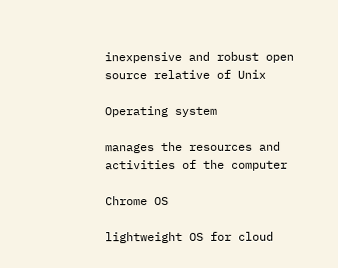inexpensive and robust open source relative of Unix

Operating system

manages the resources and activities of the computer

Chrome OS

lightweight OS for cloud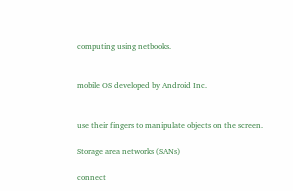computing using netbooks.


mobile OS developed by Android Inc.


use their fingers to manipulate objects on the screen.

Storage area networks (SANs)

connect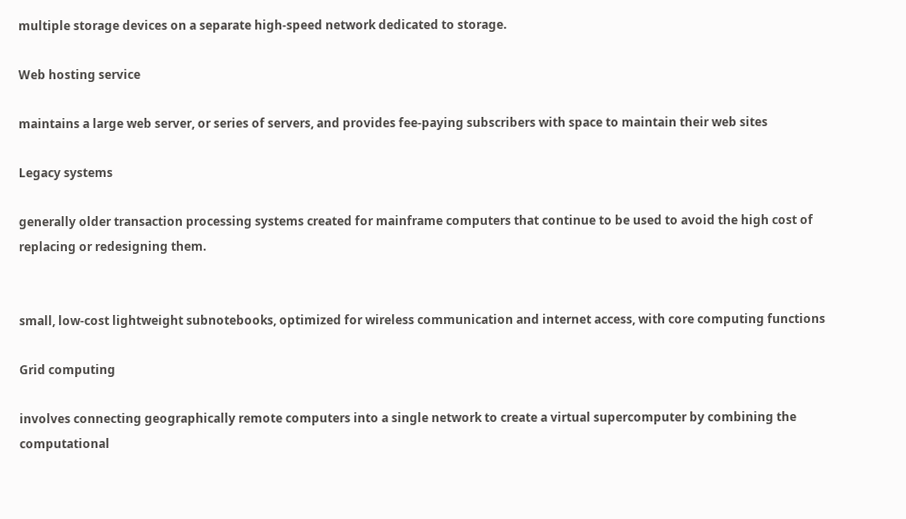multiple storage devices on a separate high-speed network dedicated to storage.

Web hosting service

maintains a large web server, or series of servers, and provides fee-paying subscribers with space to maintain their web sites

Legacy systems

generally older transaction processing systems created for mainframe computers that continue to be used to avoid the high cost of replacing or redesigning them.


small, low-cost lightweight subnotebooks, optimized for wireless communication and internet access, with core computing functions

Grid computing

involves connecting geographically remote computers into a single network to create a virtual supercomputer by combining the computational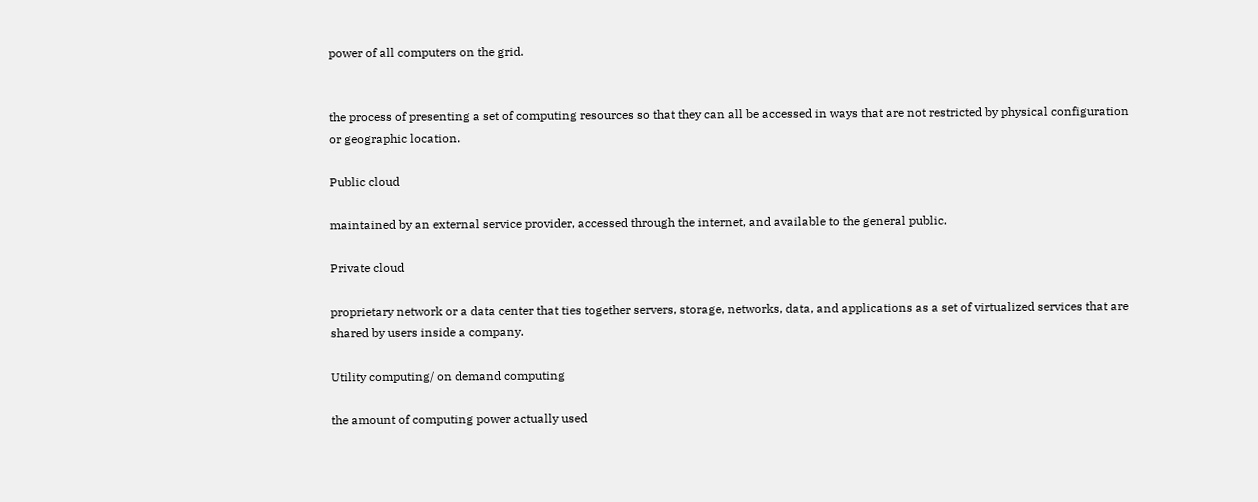power of all computers on the grid.


the process of presenting a set of computing resources so that they can all be accessed in ways that are not restricted by physical configuration or geographic location.

Public cloud

maintained by an external service provider, accessed through the internet, and available to the general public.

Private cloud

proprietary network or a data center that ties together servers, storage, networks, data, and applications as a set of virtualized services that are shared by users inside a company.

Utility computing/ on demand computing

the amount of computing power actually used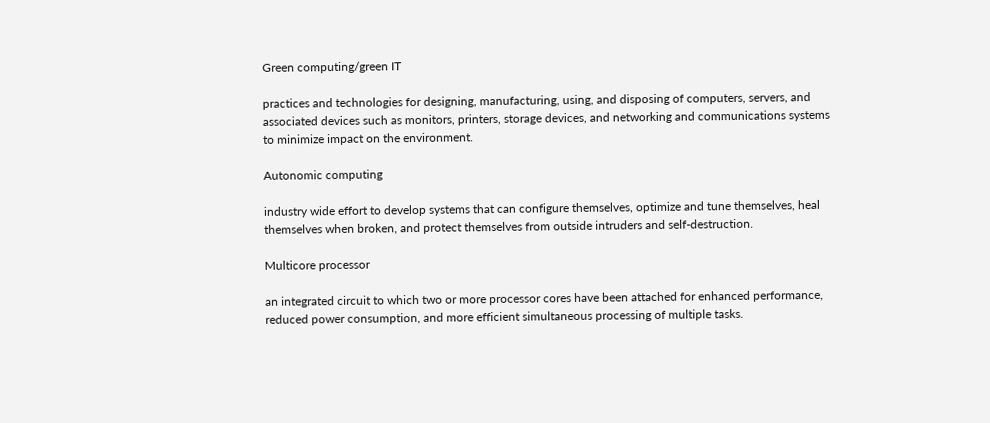Green computing/green IT

practices and technologies for designing, manufacturing, using, and disposing of computers, servers, and associated devices such as monitors, printers, storage devices, and networking and communications systems to minimize impact on the environment.

Autonomic computing

industry wide effort to develop systems that can configure themselves, optimize and tune themselves, heal themselves when broken, and protect themselves from outside intruders and self-destruction.

Multicore processor

an integrated circuit to which two or more processor cores have been attached for enhanced performance, reduced power consumption, and more efficient simultaneous processing of multiple tasks.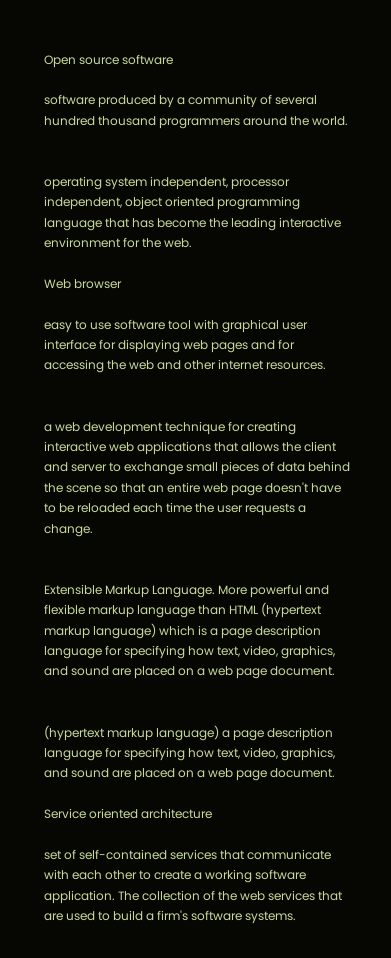Open source software

software produced by a community of several hundred thousand programmers around the world.


operating system independent, processor independent, object oriented programming language that has become the leading interactive environment for the web.

Web browser

easy to use software tool with graphical user interface for displaying web pages and for accessing the web and other internet resources.


a web development technique for creating interactive web applications that allows the client and server to exchange small pieces of data behind the scene so that an entire web page doesn't have to be reloaded each time the user requests a change.


Extensible Markup Language. More powerful and flexible markup language than HTML (hypertext markup language) which is a page description language for specifying how text, video, graphics, and sound are placed on a web page document.


(hypertext markup language) a page description language for specifying how text, video, graphics, and sound are placed on a web page document.

Service oriented architecture

set of self-contained services that communicate with each other to create a working software application. The collection of the web services that are used to build a firm's software systems.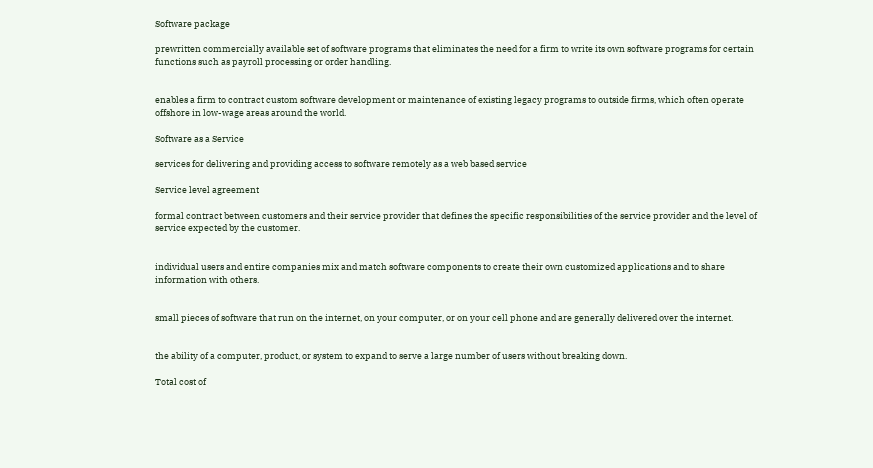Software package

prewritten commercially available set of software programs that eliminates the need for a firm to write its own software programs for certain functions such as payroll processing or order handling.


enables a firm to contract custom software development or maintenance of existing legacy programs to outside firms, which often operate offshore in low-wage areas around the world.

Software as a Service

services for delivering and providing access to software remotely as a web based service

Service level agreement

formal contract between customers and their service provider that defines the specific responsibilities of the service provider and the level of service expected by the customer.


individual users and entire companies mix and match software components to create their own customized applications and to share information with others.


small pieces of software that run on the internet, on your computer, or on your cell phone and are generally delivered over the internet.


the ability of a computer, product, or system to expand to serve a large number of users without breaking down.

Total cost of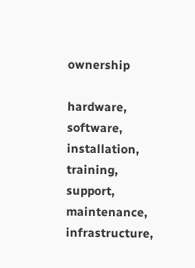ownership

hardware, software, installation, training, support, maintenance, infrastructure,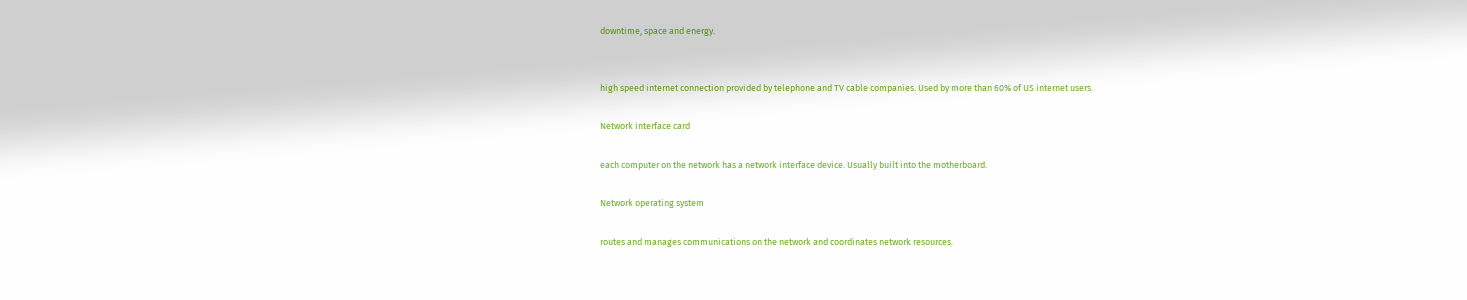downtime, space and energy.


high speed internet connection provided by telephone and TV cable companies. Used by more than 60% of US internet users.

Network interface card

each computer on the network has a network interface device. Usually built into the motherboard.

Network operating system

routes and manages communications on the network and coordinates network resources.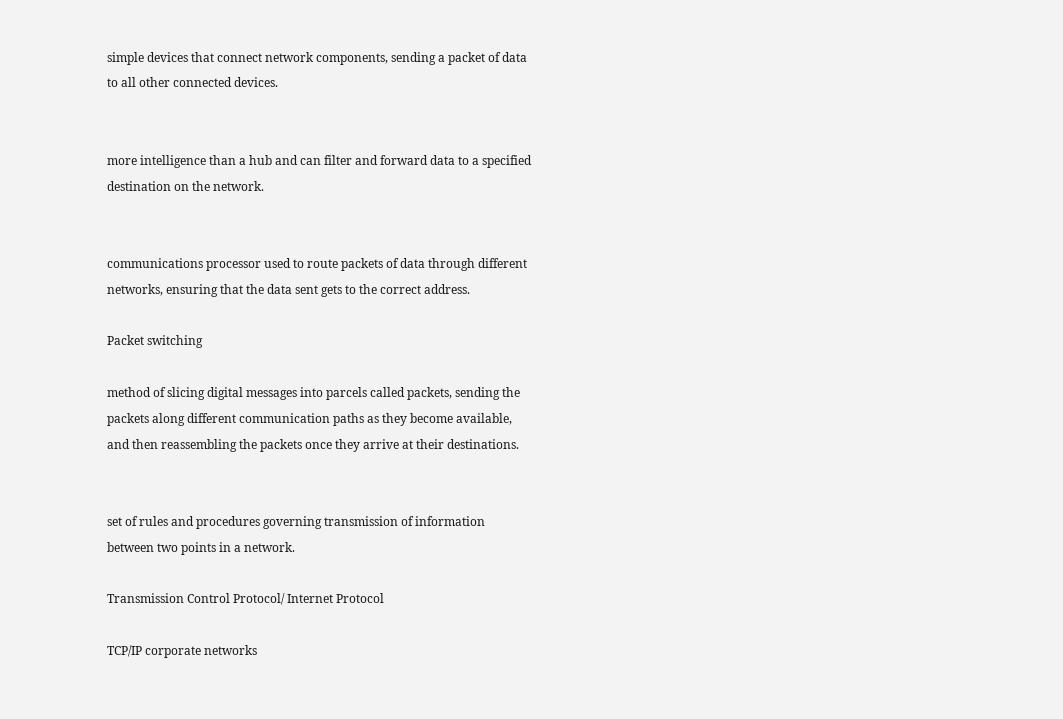simple devices that connect network components, sending a packet of data to all other connected devices.


more intelligence than a hub and can filter and forward data to a specified destination on the network.


communications processor used to route packets of data through different networks, ensuring that the data sent gets to the correct address.

Packet switching

method of slicing digital messages into parcels called packets, sending the packets along different communication paths as they become available, and then reassembling the packets once they arrive at their destinations.


set of rules and procedures governing transmission of information between two points in a network.

Transmission Control Protocol/ Internet Protocol

TCP/IP corporate networks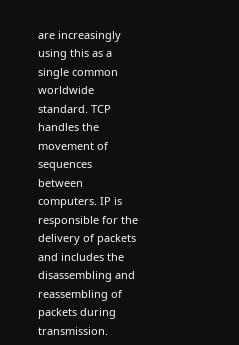are increasingly using this as a single common worldwide standard. TCP handles the movement of sequences between computers. IP is responsible for the delivery of packets and includes the disassembling and reassembling of packets during transmission.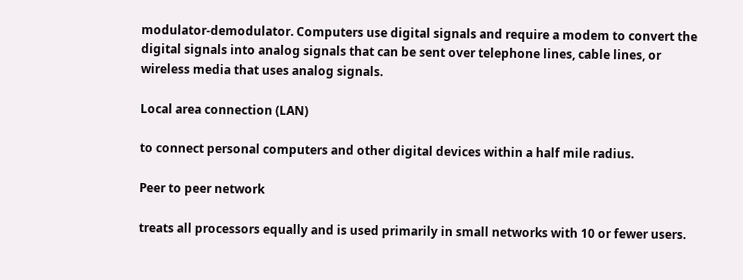modulator-demodulator. Computers use digital signals and require a modem to convert the digital signals into analog signals that can be sent over telephone lines, cable lines, or wireless media that uses analog signals.

Local area connection (LAN)

to connect personal computers and other digital devices within a half mile radius.

Peer to peer network

treats all processors equally and is used primarily in small networks with 10 or fewer users.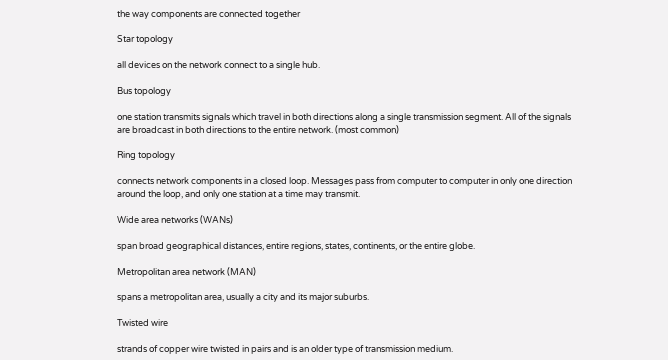the way components are connected together

Star topology

all devices on the network connect to a single hub.

Bus topology

one station transmits signals which travel in both directions along a single transmission segment. All of the signals are broadcast in both directions to the entire network. (most common)

Ring topology

connects network components in a closed loop. Messages pass from computer to computer in only one direction around the loop, and only one station at a time may transmit.

Wide area networks (WANs)

span broad geographical distances, entire regions, states, continents, or the entire globe.

Metropolitan area network (MAN)

spans a metropolitan area, usually a city and its major suburbs.

Twisted wire

strands of copper wire twisted in pairs and is an older type of transmission medium.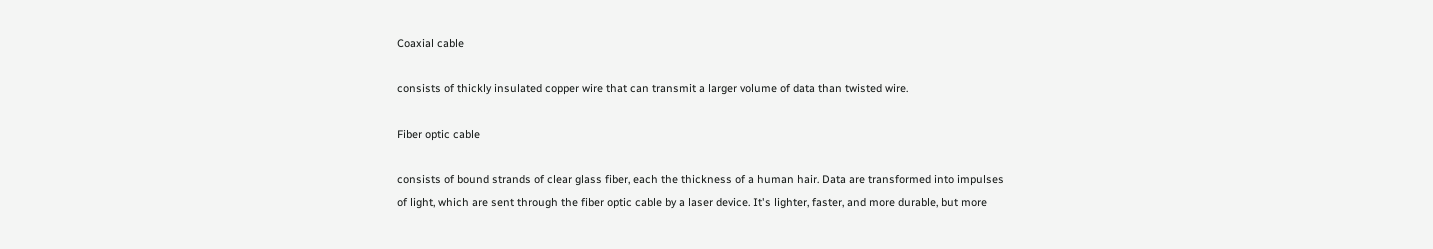Coaxial cable

consists of thickly insulated copper wire that can transmit a larger volume of data than twisted wire.

Fiber optic cable

consists of bound strands of clear glass fiber, each the thickness of a human hair. Data are transformed into impulses of light, which are sent through the fiber optic cable by a laser device. It's lighter, faster, and more durable, but more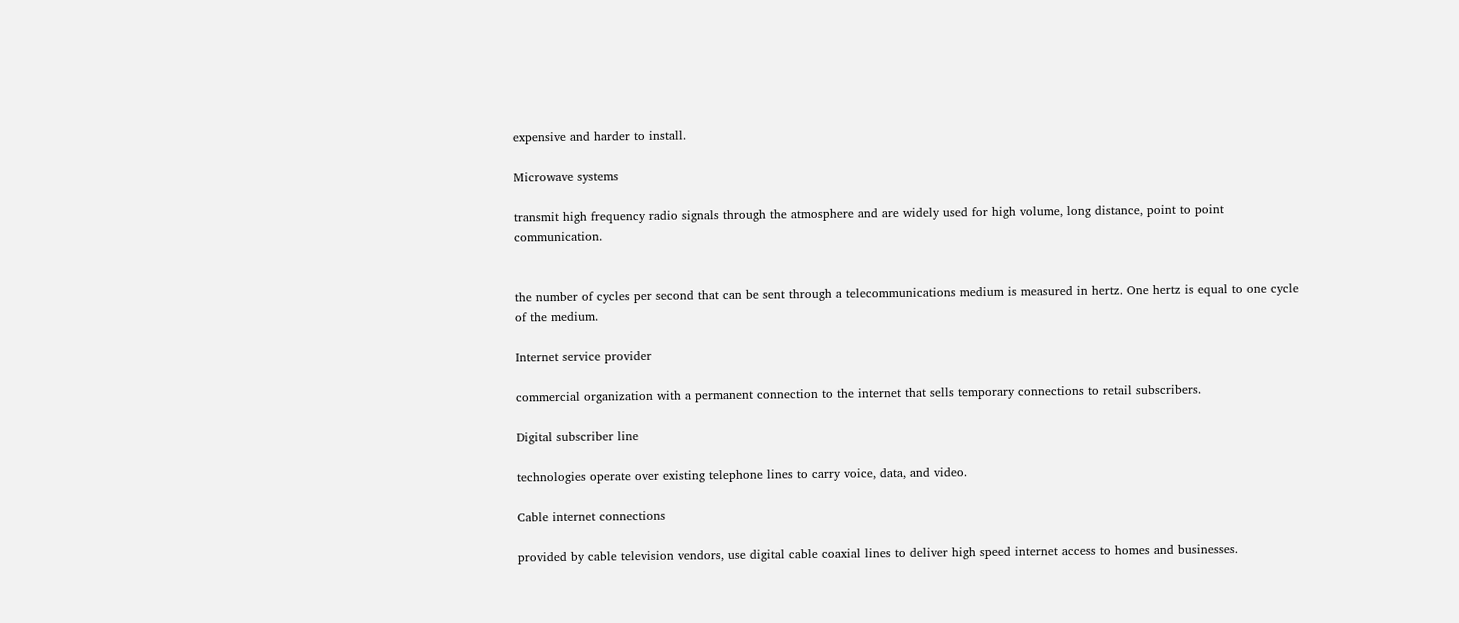expensive and harder to install.

Microwave systems

transmit high frequency radio signals through the atmosphere and are widely used for high volume, long distance, point to point communication.


the number of cycles per second that can be sent through a telecommunications medium is measured in hertz. One hertz is equal to one cycle of the medium.

Internet service provider

commercial organization with a permanent connection to the internet that sells temporary connections to retail subscribers.

Digital subscriber line

technologies operate over existing telephone lines to carry voice, data, and video.

Cable internet connections

provided by cable television vendors, use digital cable coaxial lines to deliver high speed internet access to homes and businesses.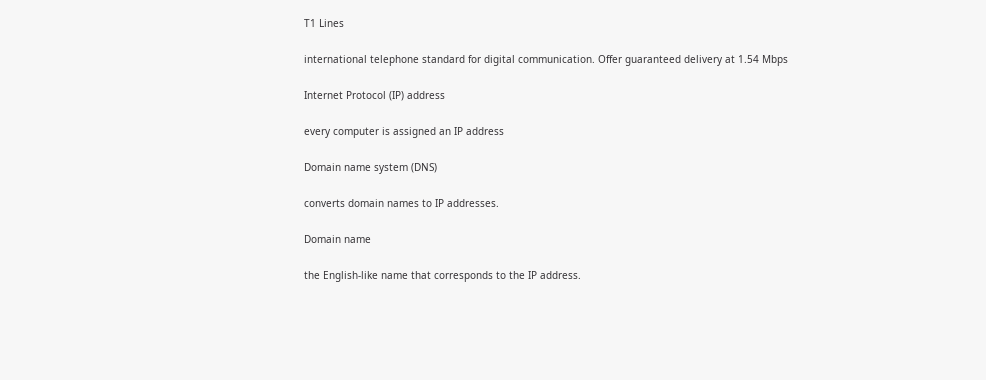T1 Lines

international telephone standard for digital communication. Offer guaranteed delivery at 1.54 Mbps

Internet Protocol (IP) address

every computer is assigned an IP address

Domain name system (DNS)

converts domain names to IP addresses.

Domain name

the English-like name that corresponds to the IP address.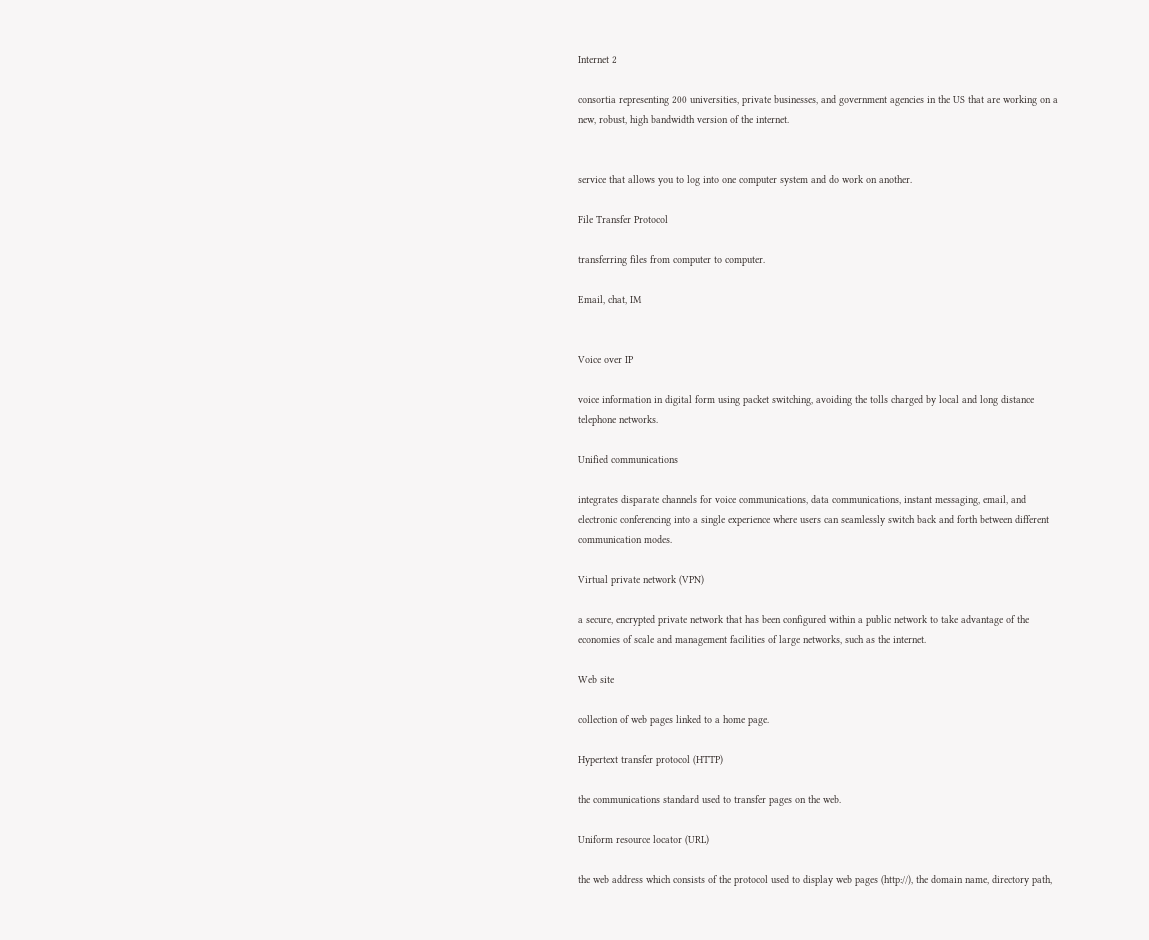Internet 2

consortia representing 200 universities, private businesses, and government agencies in the US that are working on a new, robust, high bandwidth version of the internet.


service that allows you to log into one computer system and do work on another.

File Transfer Protocol

transferring files from computer to computer.

Email, chat, IM


Voice over IP

voice information in digital form using packet switching, avoiding the tolls charged by local and long distance telephone networks.

Unified communications

integrates disparate channels for voice communications, data communications, instant messaging, email, and electronic conferencing into a single experience where users can seamlessly switch back and forth between different communication modes.

Virtual private network (VPN)

a secure, encrypted private network that has been configured within a public network to take advantage of the economies of scale and management facilities of large networks, such as the internet.

Web site

collection of web pages linked to a home page.

Hypertext transfer protocol (HTTP)

the communications standard used to transfer pages on the web.

Uniform resource locator (URL)

the web address which consists of the protocol used to display web pages (http://), the domain name, directory path,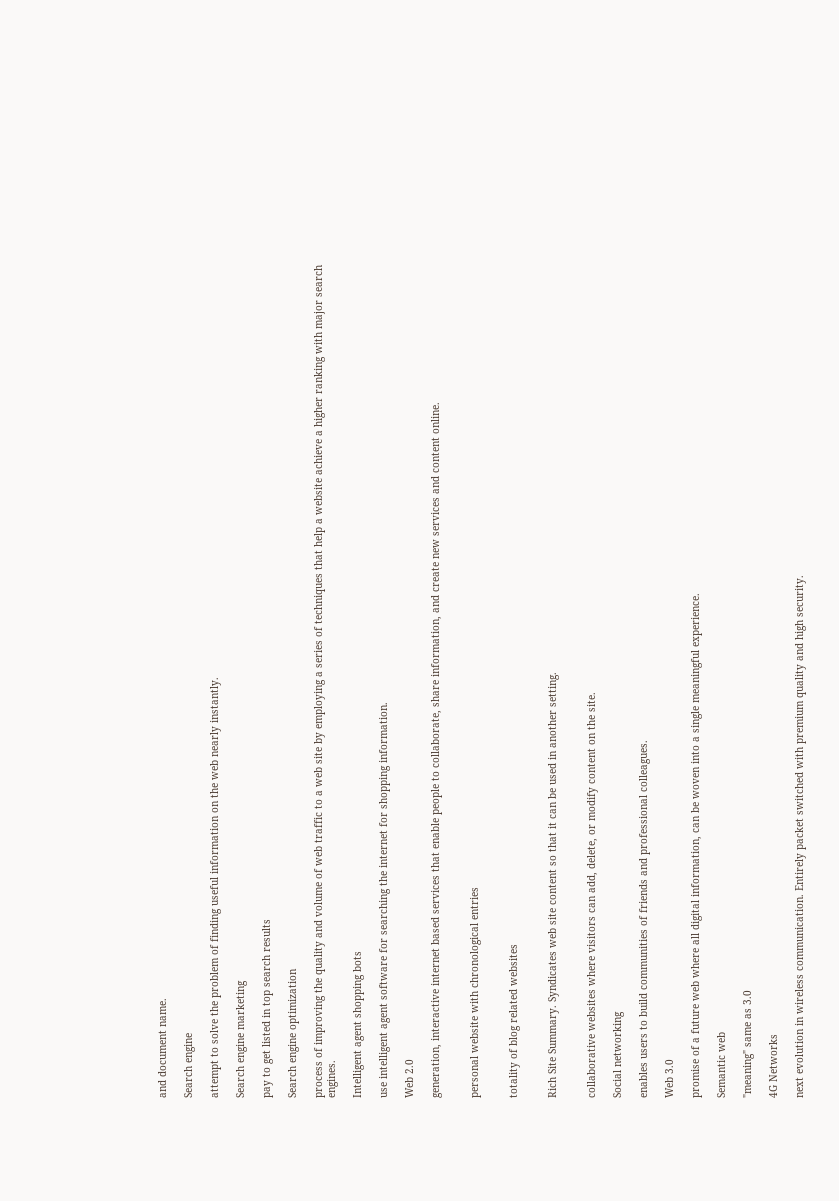and document name.

Search engine

attempt to solve the problem of finding useful information on the web nearly instantly.

Search engine marketing

pay to get listed in top search results

Search engine optimization

process of improving the quality and volume of web traffic to a web site by employing a series of techniques that help a website achieve a higher ranking with major search engines.

Intelligent agent shopping bots

use intelligent agent software for searching the internet for shopping information.

Web 2.0

generation, interactive internet based services that enable people to collaborate, share information, and create new services and content online.


personal website with chronological entries


totality of blog related websites


Rich Site Summary. Syndicates web site content so that it can be used in another setting.


collaborative websites where visitors can add, delete, or modify content on the site.

Social networking

enables users to build communities of friends and professional colleagues.

Web 3.0

promise of a future web where all digital information, can be woven into a single meaningful experience.

Semantic web

"meaning" same as 3.0

4G Networks

next evolution in wireless communication. Entirely packet switched with premium quality and high security.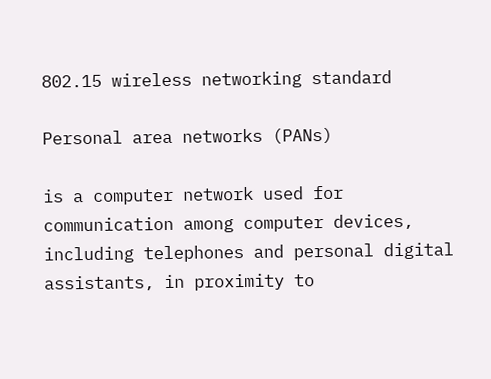802.15 wireless networking standard

Personal area networks (PANs)

is a computer network used for communication among computer devices, including telephones and personal digital assistants, in proximity to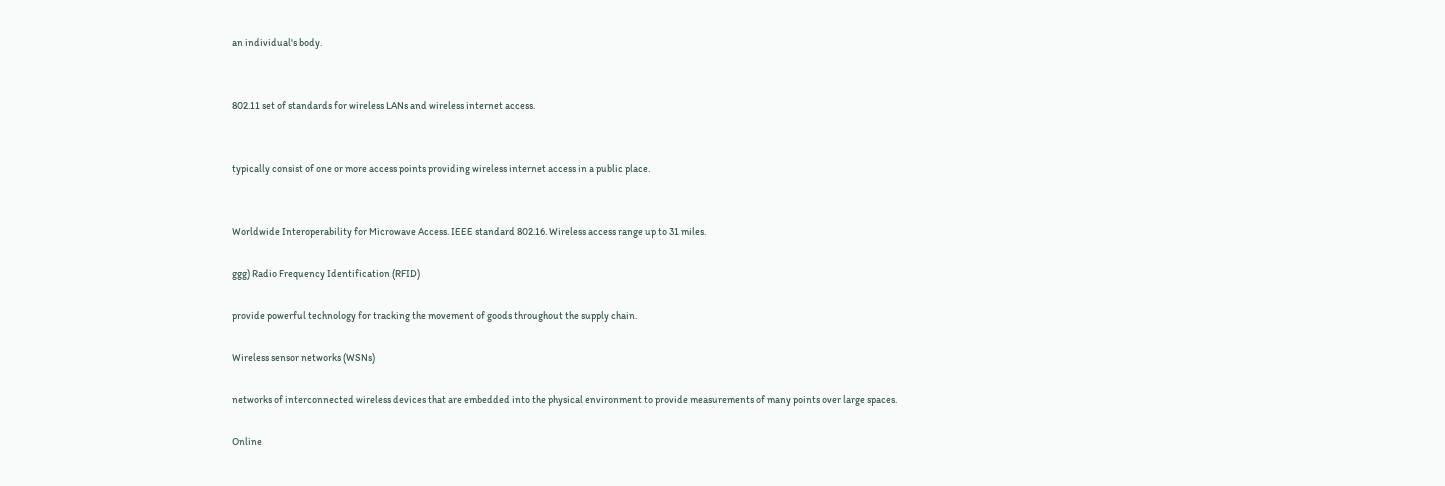an individual's body.


802.11 set of standards for wireless LANs and wireless internet access.


typically consist of one or more access points providing wireless internet access in a public place.


Worldwide Interoperability for Microwave Access. IEEE standard 802.16. Wireless access range up to 31 miles.

ggg) Radio Frequency Identification (RFID)

provide powerful technology for tracking the movement of goods throughout the supply chain.

Wireless sensor networks (WSNs)

networks of interconnected wireless devices that are embedded into the physical environment to provide measurements of many points over large spaces.

Online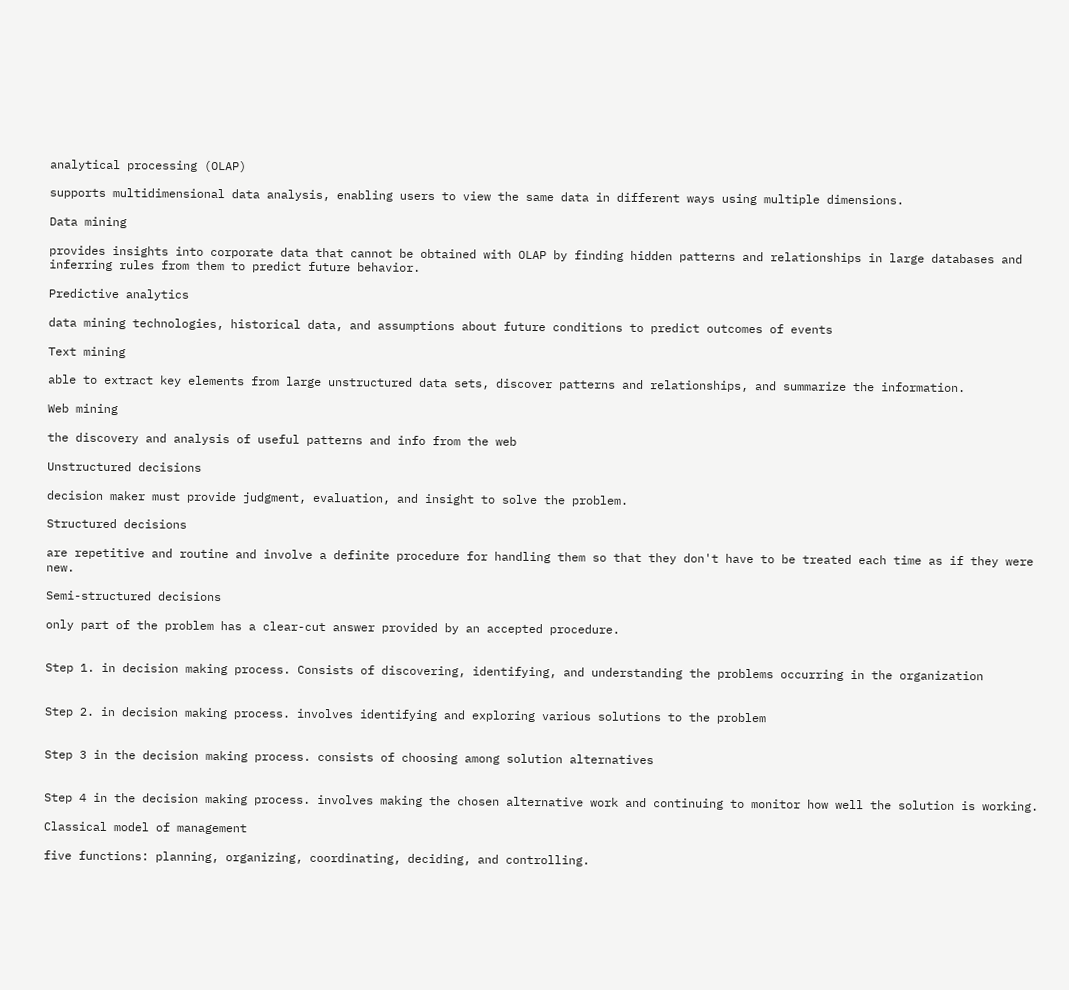analytical processing (OLAP)

supports multidimensional data analysis, enabling users to view the same data in different ways using multiple dimensions.

Data mining

provides insights into corporate data that cannot be obtained with OLAP by finding hidden patterns and relationships in large databases and inferring rules from them to predict future behavior.

Predictive analytics

data mining technologies, historical data, and assumptions about future conditions to predict outcomes of events

Text mining

able to extract key elements from large unstructured data sets, discover patterns and relationships, and summarize the information.

Web mining

the discovery and analysis of useful patterns and info from the web

Unstructured decisions

decision maker must provide judgment, evaluation, and insight to solve the problem.

Structured decisions

are repetitive and routine and involve a definite procedure for handling them so that they don't have to be treated each time as if they were new.

Semi-structured decisions

only part of the problem has a clear-cut answer provided by an accepted procedure.


Step 1. in decision making process. Consists of discovering, identifying, and understanding the problems occurring in the organization


Step 2. in decision making process. involves identifying and exploring various solutions to the problem


Step 3 in the decision making process. consists of choosing among solution alternatives


Step 4 in the decision making process. involves making the chosen alternative work and continuing to monitor how well the solution is working.

Classical model of management

five functions: planning, organizing, coordinating, deciding, and controlling.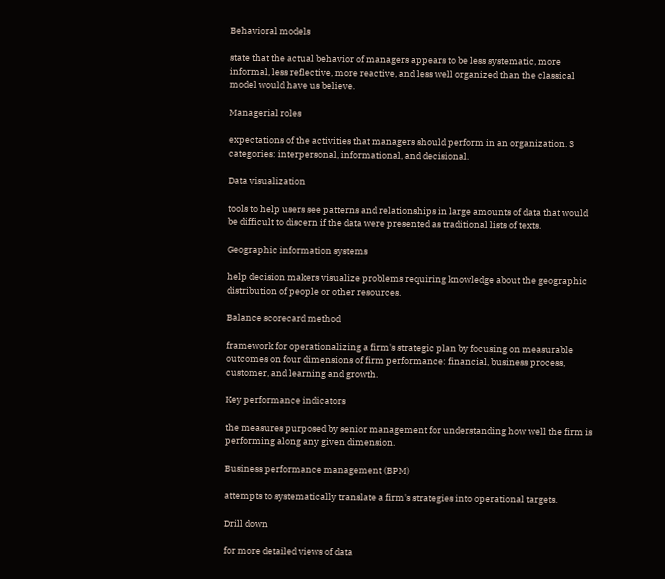Behavioral models

state that the actual behavior of managers appears to be less systematic, more informal, less reflective, more reactive, and less well organized than the classical model would have us believe.

Managerial roles

expectations of the activities that managers should perform in an organization. 3 categories: interpersonal, informational, and decisional.

Data visualization

tools to help users see patterns and relationships in large amounts of data that would be difficult to discern if the data were presented as traditional lists of texts.

Geographic information systems

help decision makers visualize problems requiring knowledge about the geographic distribution of people or other resources.

Balance scorecard method

framework for operationalizing a firm's strategic plan by focusing on measurable outcomes on four dimensions of firm performance: financial, business process, customer, and learning and growth.

Key performance indicators

the measures purposed by senior management for understanding how well the firm is performing along any given dimension.

Business performance management (BPM)

attempts to systematically translate a firm's strategies into operational targets.

Drill down

for more detailed views of data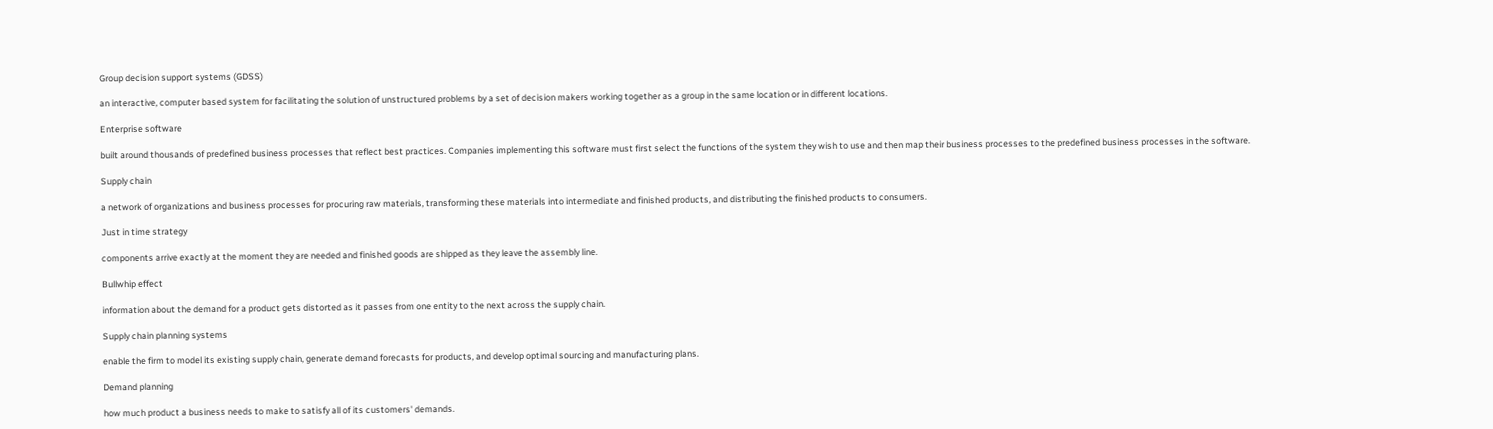Group decision support systems (GDSS)

an interactive, computer based system for facilitating the solution of unstructured problems by a set of decision makers working together as a group in the same location or in different locations.

Enterprise software

built around thousands of predefined business processes that reflect best practices. Companies implementing this software must first select the functions of the system they wish to use and then map their business processes to the predefined business processes in the software.

Supply chain

a network of organizations and business processes for procuring raw materials, transforming these materials into intermediate and finished products, and distributing the finished products to consumers.

Just in time strategy

components arrive exactly at the moment they are needed and finished goods are shipped as they leave the assembly line.

Bullwhip effect

information about the demand for a product gets distorted as it passes from one entity to the next across the supply chain.

Supply chain planning systems

enable the firm to model its existing supply chain, generate demand forecasts for products, and develop optimal sourcing and manufacturing plans.

Demand planning

how much product a business needs to make to satisfy all of its customers' demands.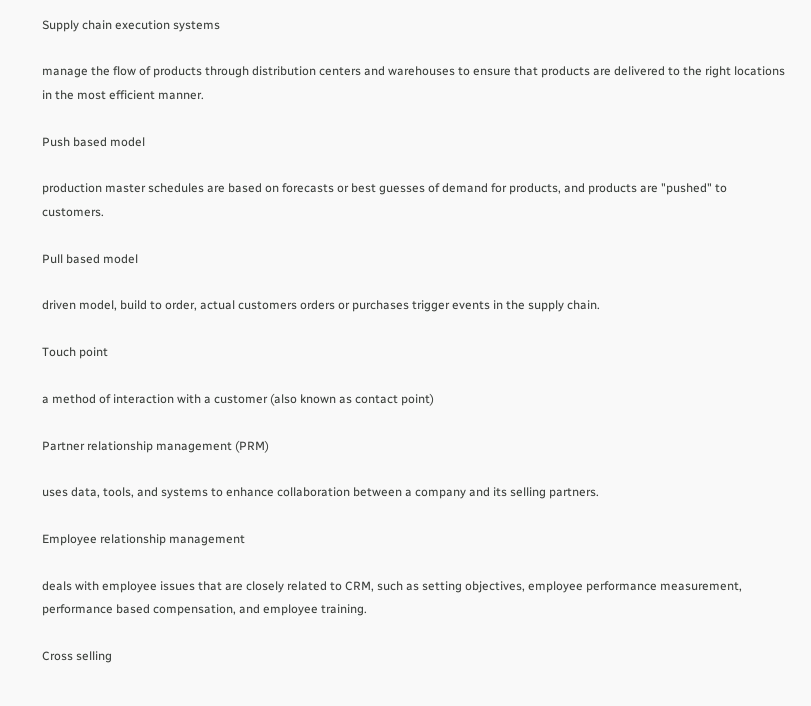Supply chain execution systems

manage the flow of products through distribution centers and warehouses to ensure that products are delivered to the right locations in the most efficient manner.

Push based model

production master schedules are based on forecasts or best guesses of demand for products, and products are "pushed" to customers.

Pull based model

driven model, build to order, actual customers orders or purchases trigger events in the supply chain.

Touch point

a method of interaction with a customer (also known as contact point)

Partner relationship management (PRM)

uses data, tools, and systems to enhance collaboration between a company and its selling partners.

Employee relationship management

deals with employee issues that are closely related to CRM, such as setting objectives, employee performance measurement, performance based compensation, and employee training.

Cross selling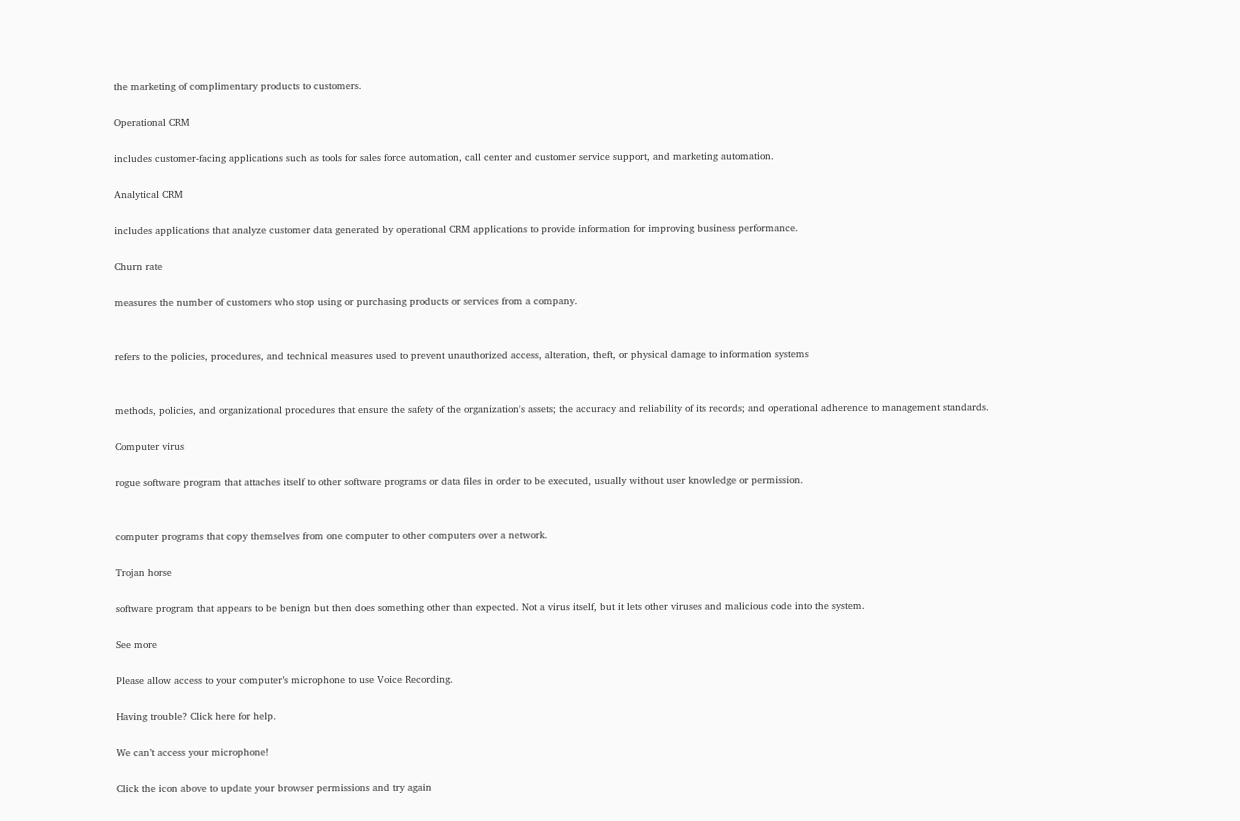the marketing of complimentary products to customers.

Operational CRM

includes customer-facing applications such as tools for sales force automation, call center and customer service support, and marketing automation.

Analytical CRM

includes applications that analyze customer data generated by operational CRM applications to provide information for improving business performance.

Churn rate

measures the number of customers who stop using or purchasing products or services from a company.


refers to the policies, procedures, and technical measures used to prevent unauthorized access, alteration, theft, or physical damage to information systems


methods, policies, and organizational procedures that ensure the safety of the organization's assets; the accuracy and reliability of its records; and operational adherence to management standards.

Computer virus

rogue software program that attaches itself to other software programs or data files in order to be executed, usually without user knowledge or permission.


computer programs that copy themselves from one computer to other computers over a network.

Trojan horse

software program that appears to be benign but then does something other than expected. Not a virus itself, but it lets other viruses and malicious code into the system.

See more

Please allow access to your computer’s microphone to use Voice Recording.

Having trouble? Click here for help.

We can’t access your microphone!

Click the icon above to update your browser permissions and try again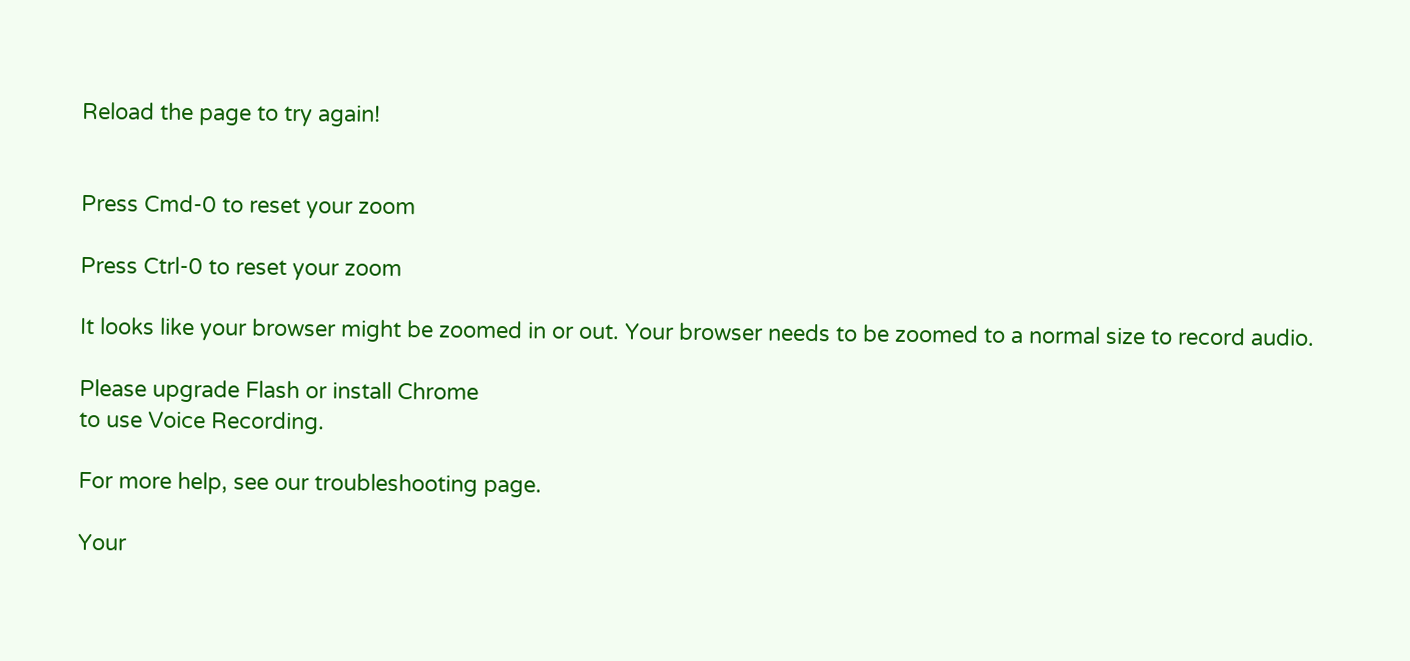Reload the page to try again!


Press Cmd-0 to reset your zoom

Press Ctrl-0 to reset your zoom

It looks like your browser might be zoomed in or out. Your browser needs to be zoomed to a normal size to record audio.

Please upgrade Flash or install Chrome
to use Voice Recording.

For more help, see our troubleshooting page.

Your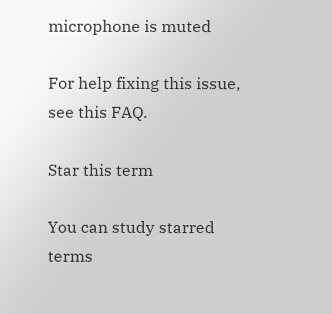microphone is muted

For help fixing this issue, see this FAQ.

Star this term

You can study starred terms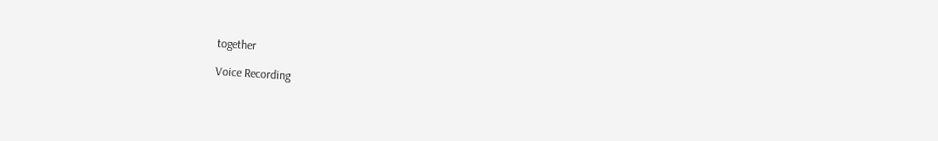together

Voice Recording